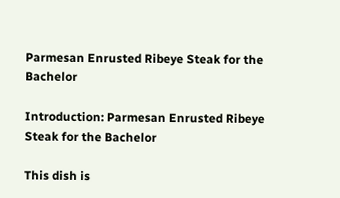Parmesan Enrusted Ribeye Steak for the Bachelor

Introduction: Parmesan Enrusted Ribeye Steak for the Bachelor

This dish is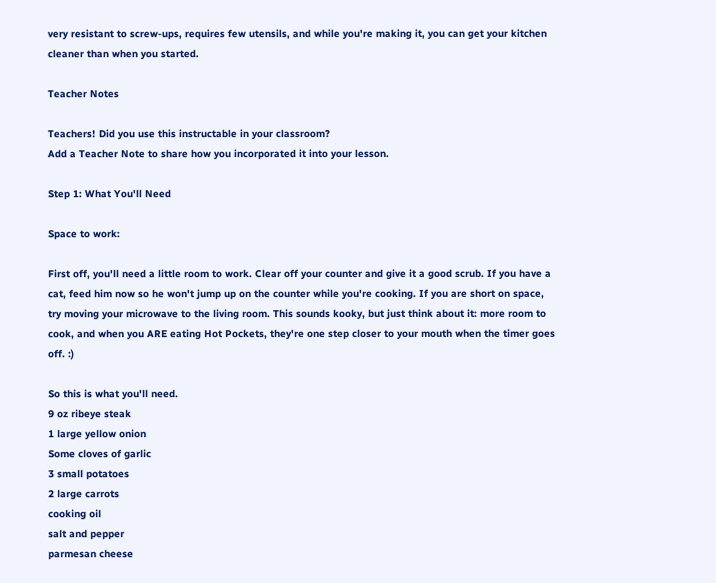very resistant to screw-ups, requires few utensils, and while you're making it, you can get your kitchen cleaner than when you started.

Teacher Notes

Teachers! Did you use this instructable in your classroom?
Add a Teacher Note to share how you incorporated it into your lesson.

Step 1: What You'll Need

Space to work:

First off, you'll need a little room to work. Clear off your counter and give it a good scrub. If you have a cat, feed him now so he won't jump up on the counter while you're cooking. If you are short on space, try moving your microwave to the living room. This sounds kooky, but just think about it: more room to cook, and when you ARE eating Hot Pockets, they're one step closer to your mouth when the timer goes off. :)

So this is what you'll need.
9 oz ribeye steak
1 large yellow onion
Some cloves of garlic
3 small potatoes
2 large carrots
cooking oil
salt and pepper
parmesan cheese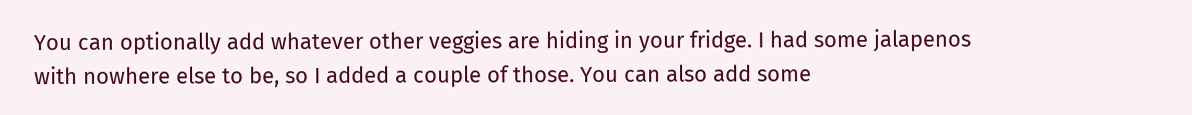You can optionally add whatever other veggies are hiding in your fridge. I had some jalapenos with nowhere else to be, so I added a couple of those. You can also add some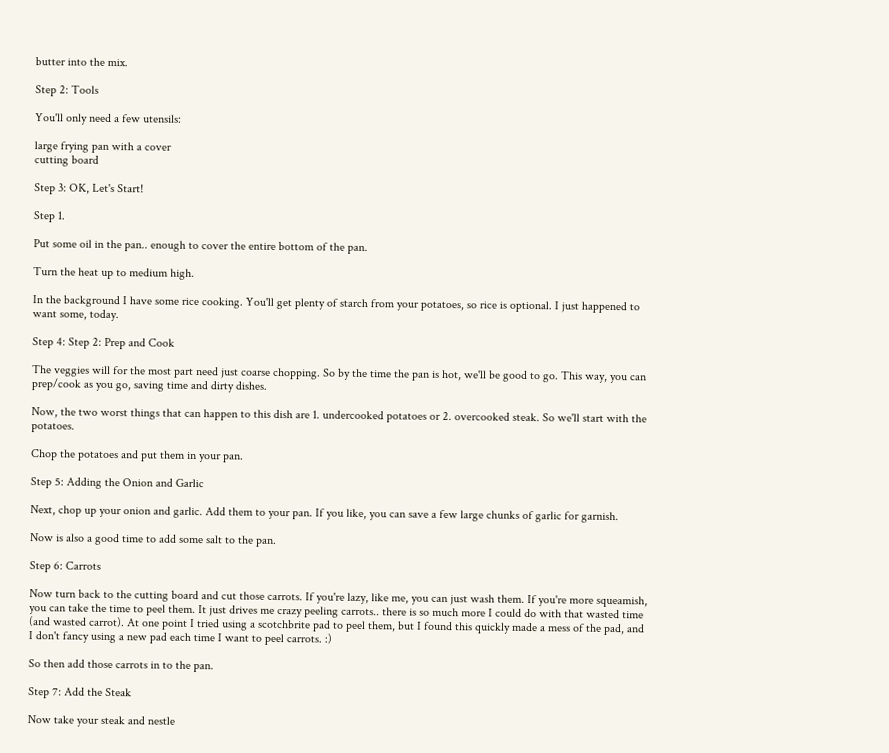butter into the mix.

Step 2: Tools

You'll only need a few utensils:

large frying pan with a cover
cutting board

Step 3: OK, Let's Start!

Step 1.

Put some oil in the pan.. enough to cover the entire bottom of the pan.

Turn the heat up to medium high.

In the background I have some rice cooking. You'll get plenty of starch from your potatoes, so rice is optional. I just happened to want some, today.

Step 4: Step 2: Prep and Cook

The veggies will for the most part need just coarse chopping. So by the time the pan is hot, we'll be good to go. This way, you can prep/cook as you go, saving time and dirty dishes.

Now, the two worst things that can happen to this dish are 1. undercooked potatoes or 2. overcooked steak. So we'll start with the potatoes.

Chop the potatoes and put them in your pan.

Step 5: Adding the Onion and Garlic

Next, chop up your onion and garlic. Add them to your pan. If you like, you can save a few large chunks of garlic for garnish.

Now is also a good time to add some salt to the pan.

Step 6: Carrots

Now turn back to the cutting board and cut those carrots. If you're lazy, like me, you can just wash them. If you're more squeamish, you can take the time to peel them. It just drives me crazy peeling carrots.. there is so much more I could do with that wasted time (and wasted carrot). At one point I tried using a scotchbrite pad to peel them, but I found this quickly made a mess of the pad, and I don't fancy using a new pad each time I want to peel carrots. :)

So then add those carrots in to the pan.

Step 7: Add the Steak

Now take your steak and nestle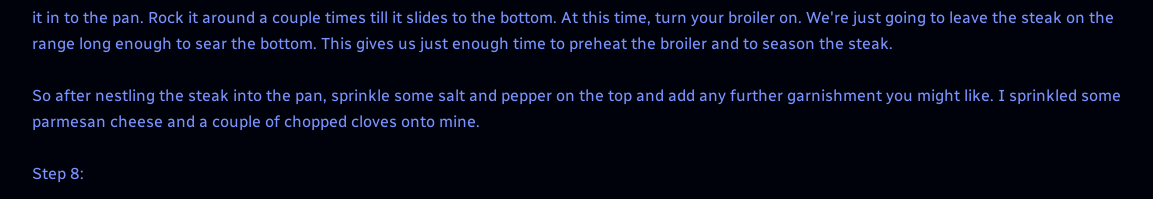it in to the pan. Rock it around a couple times till it slides to the bottom. At this time, turn your broiler on. We're just going to leave the steak on the range long enough to sear the bottom. This gives us just enough time to preheat the broiler and to season the steak.

So after nestling the steak into the pan, sprinkle some salt and pepper on the top and add any further garnishment you might like. I sprinkled some parmesan cheese and a couple of chopped cloves onto mine.

Step 8: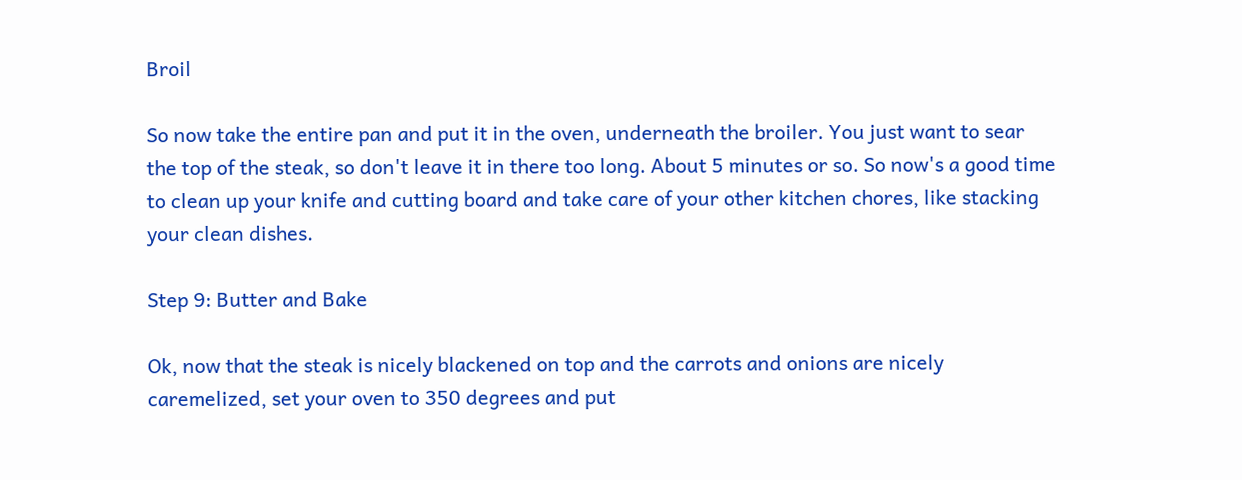Broil

So now take the entire pan and put it in the oven, underneath the broiler. You just want to sear the top of the steak, so don't leave it in there too long. About 5 minutes or so. So now's a good time to clean up your knife and cutting board and take care of your other kitchen chores, like stacking your clean dishes.

Step 9: Butter and Bake

Ok, now that the steak is nicely blackened on top and the carrots and onions are nicely caremelized, set your oven to 350 degrees and put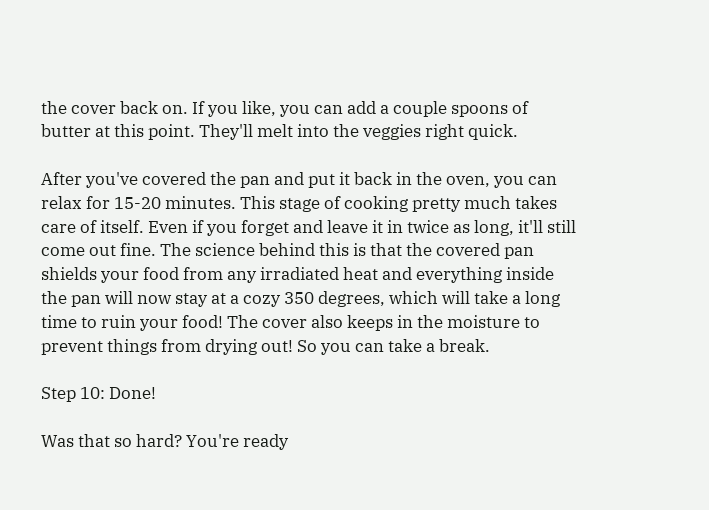the cover back on. If you like, you can add a couple spoons of butter at this point. They'll melt into the veggies right quick.

After you've covered the pan and put it back in the oven, you can relax for 15-20 minutes. This stage of cooking pretty much takes care of itself. Even if you forget and leave it in twice as long, it'll still come out fine. The science behind this is that the covered pan shields your food from any irradiated heat and everything inside the pan will now stay at a cozy 350 degrees, which will take a long time to ruin your food! The cover also keeps in the moisture to prevent things from drying out! So you can take a break.

Step 10: Done!

Was that so hard? You're ready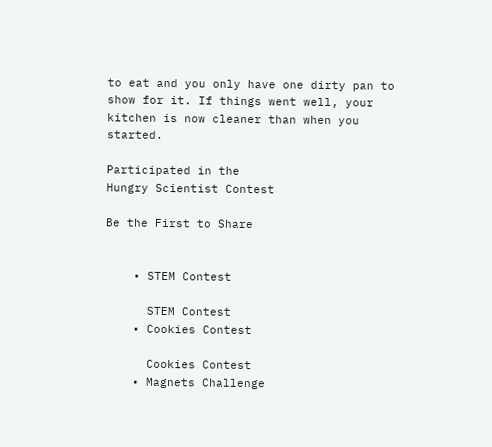to eat and you only have one dirty pan to show for it. If things went well, your kitchen is now cleaner than when you started.

Participated in the
Hungry Scientist Contest

Be the First to Share


    • STEM Contest

      STEM Contest
    • Cookies Contest

      Cookies Contest
    • Magnets Challenge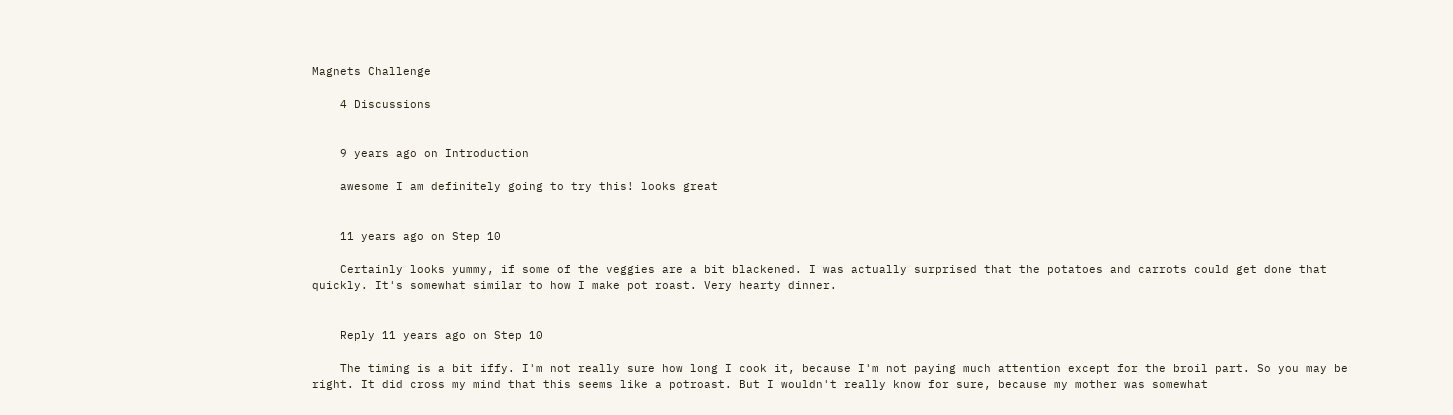Magnets Challenge

    4 Discussions


    9 years ago on Introduction

    awesome I am definitely going to try this! looks great


    11 years ago on Step 10

    Certainly looks yummy, if some of the veggies are a bit blackened. I was actually surprised that the potatoes and carrots could get done that quickly. It's somewhat similar to how I make pot roast. Very hearty dinner.


    Reply 11 years ago on Step 10

    The timing is a bit iffy. I'm not really sure how long I cook it, because I'm not paying much attention except for the broil part. So you may be right. It did cross my mind that this seems like a potroast. But I wouldn't really know for sure, because my mother was somewhat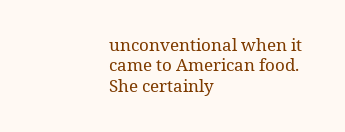unconventional when it came to American food. She certainly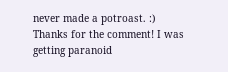never made a potroast. :) Thanks for the comment! I was getting paranoid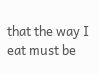that the way I eat must be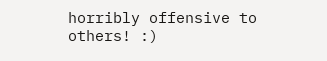horribly offensive to others! :)